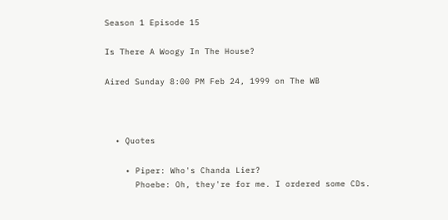Season 1 Episode 15

Is There A Woogy In The House?

Aired Sunday 8:00 PM Feb 24, 1999 on The WB



  • Quotes

    • Piper: Who's Chanda Lier?
      Phoebe: Oh, they're for me. I ordered some CDs.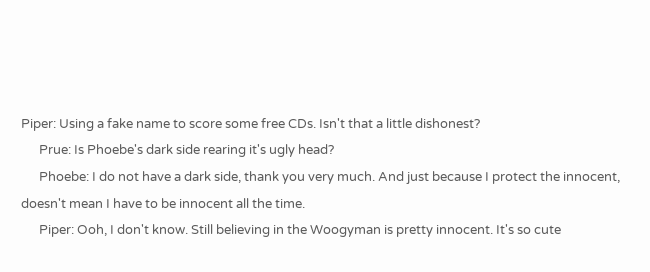Piper: Using a fake name to score some free CDs. Isn't that a little dishonest?
      Prue: Is Phoebe's dark side rearing it's ugly head?
      Phoebe: I do not have a dark side, thank you very much. And just because I protect the innocent, doesn't mean I have to be innocent all the time.
      Piper: Ooh, I don't know. Still believing in the Woogyman is pretty innocent. It's so cute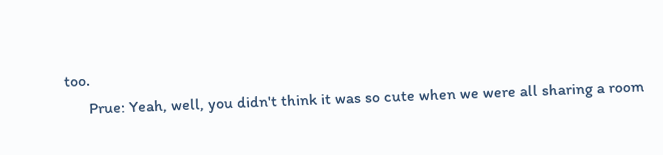too.
      Prue: Yeah, well, you didn't think it was so cute when we were all sharing a room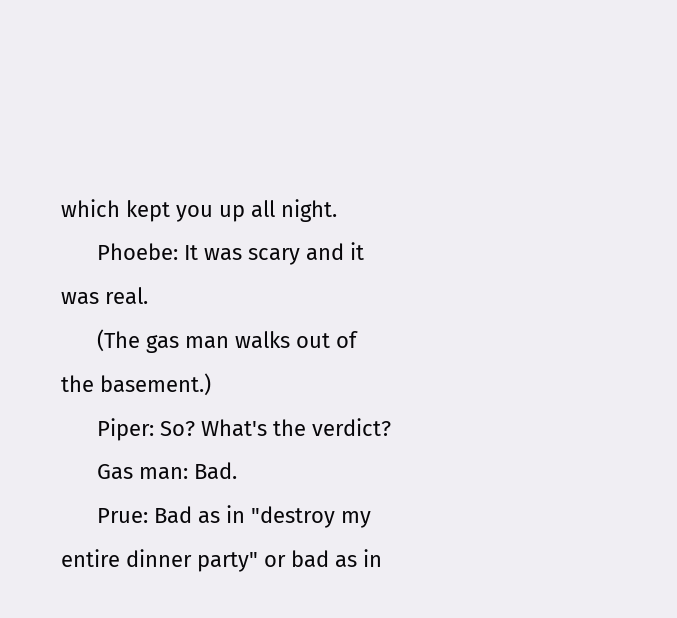which kept you up all night.
      Phoebe: It was scary and it was real.
      (The gas man walks out of the basement.)
      Piper: So? What's the verdict?
      Gas man: Bad.
      Prue: Bad as in "destroy my entire dinner party" or bad as in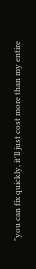"you can fix quickly, it'll just cost more than my entire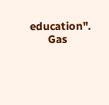education".
      Gas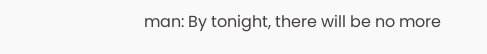man: By tonight, there will be no more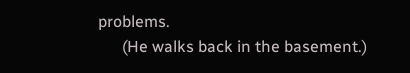problems.
      (He walks back in the basement.)